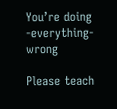You’re doing -everything- wrong

Please teach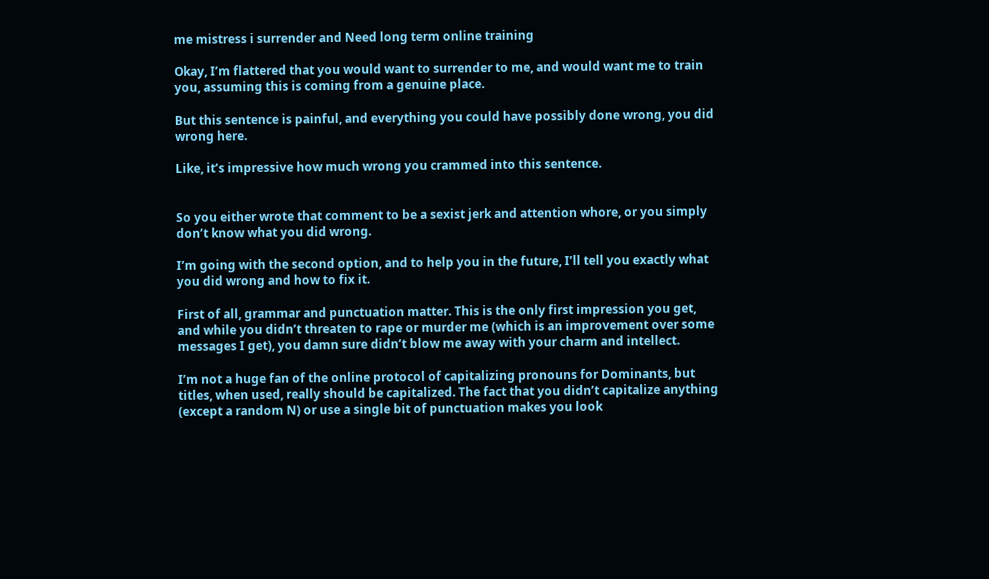me mistress i surrender and Need long term online training

Okay, I’m flattered that you would want to surrender to me, and would want me to train you, assuming this is coming from a genuine place.

But this sentence is painful, and everything you could have possibly done wrong, you did wrong here.

Like, it’s impressive how much wrong you crammed into this sentence.


So you either wrote that comment to be a sexist jerk and attention whore, or you simply don’t know what you did wrong.

I’m going with the second option, and to help you in the future, I’ll tell you exactly what you did wrong and how to fix it.

First of all, grammar and punctuation matter. This is the only first impression you get, and while you didn’t threaten to rape or murder me (which is an improvement over some messages I get), you damn sure didn’t blow me away with your charm and intellect.

I’m not a huge fan of the online protocol of capitalizing pronouns for Dominants, but titles, when used, really should be capitalized. The fact that you didn’t capitalize anything (except a random N) or use a single bit of punctuation makes you look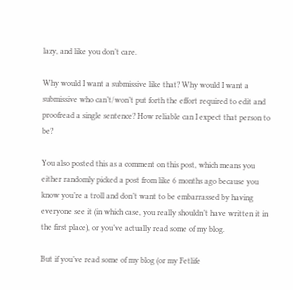lazy, and like you don’t care.

Why would I want a submissive like that? Why would I want a submissive who can’t/won’t put forth the effort required to edit and proofread a single sentence? How reliable can I expect that person to be?

You also posted this as a comment on this post, which means you either randomly picked a post from like 6 months ago because you know you’re a troll and don’t want to be embarrassed by having everyone see it (in which case, you really shouldn’t have written it in the first place), or you’ve actually read some of my blog.

But if you’ve read some of my blog (or my Fetlife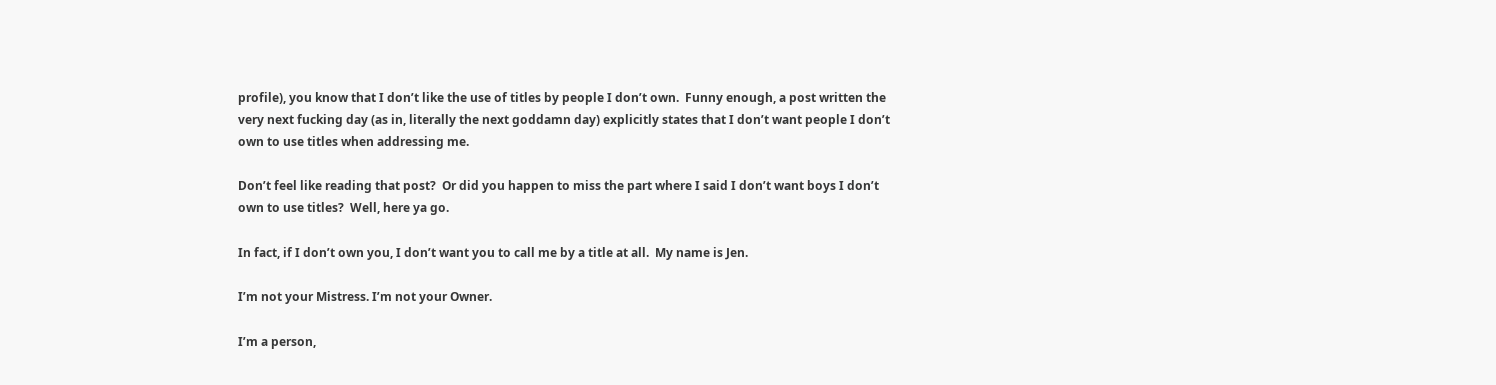profile), you know that I don’t like the use of titles by people I don’t own.  Funny enough, a post written the very next fucking day (as in, literally the next goddamn day) explicitly states that I don’t want people I don’t own to use titles when addressing me.

Don’t feel like reading that post?  Or did you happen to miss the part where I said I don’t want boys I don’t own to use titles?  Well, here ya go.

In fact, if I don’t own you, I don’t want you to call me by a title at all.  My name is Jen.

I’m not your Mistress. I’m not your Owner.

I’m a person,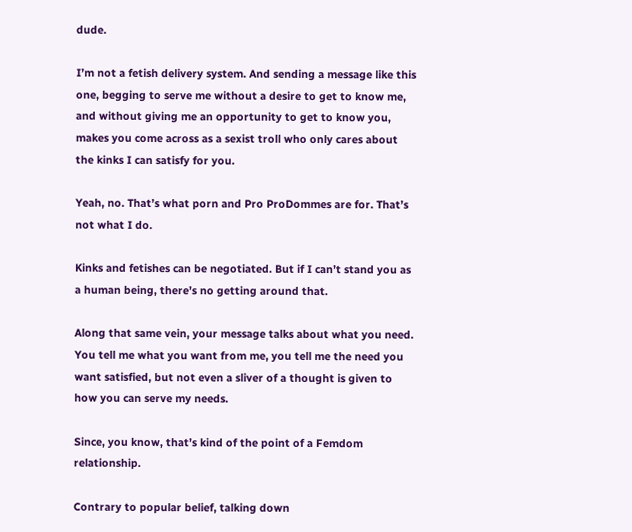dude.

I’m not a fetish delivery system. And sending a message like this one, begging to serve me without a desire to get to know me, and without giving me an opportunity to get to know you, makes you come across as a sexist troll who only cares about the kinks I can satisfy for you.

Yeah, no. That’s what porn and Pro ProDommes are for. That’s not what I do.

Kinks and fetishes can be negotiated. But if I can’t stand you as a human being, there’s no getting around that.

Along that same vein, your message talks about what you need. You tell me what you want from me, you tell me the need you want satisfied, but not even a sliver of a thought is given to how you can serve my needs.

Since, you know, that’s kind of the point of a Femdom relationship.

Contrary to popular belief, talking down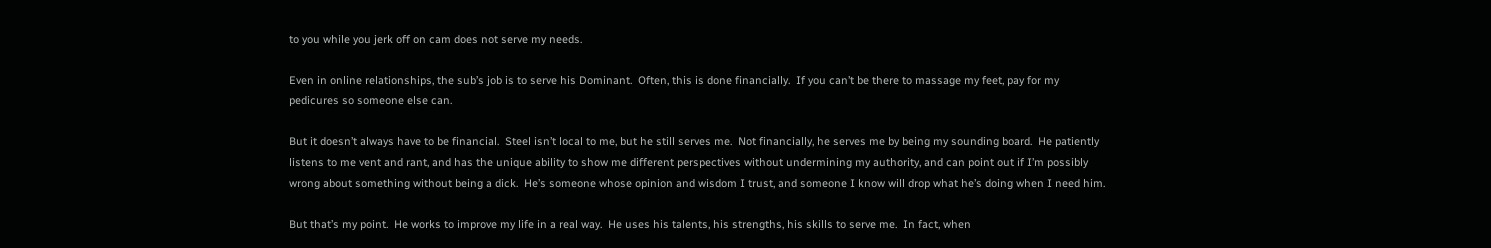to you while you jerk off on cam does not serve my needs.

Even in online relationships, the sub’s job is to serve his Dominant.  Often, this is done financially.  If you can’t be there to massage my feet, pay for my pedicures so someone else can.

But it doesn’t always have to be financial.  Steel isn’t local to me, but he still serves me.  Not financially, he serves me by being my sounding board.  He patiently listens to me vent and rant, and has the unique ability to show me different perspectives without undermining my authority, and can point out if I’m possibly wrong about something without being a dick.  He’s someone whose opinion and wisdom I trust, and someone I know will drop what he’s doing when I need him.

But that’s my point.  He works to improve my life in a real way.  He uses his talents, his strengths, his skills to serve me.  In fact, when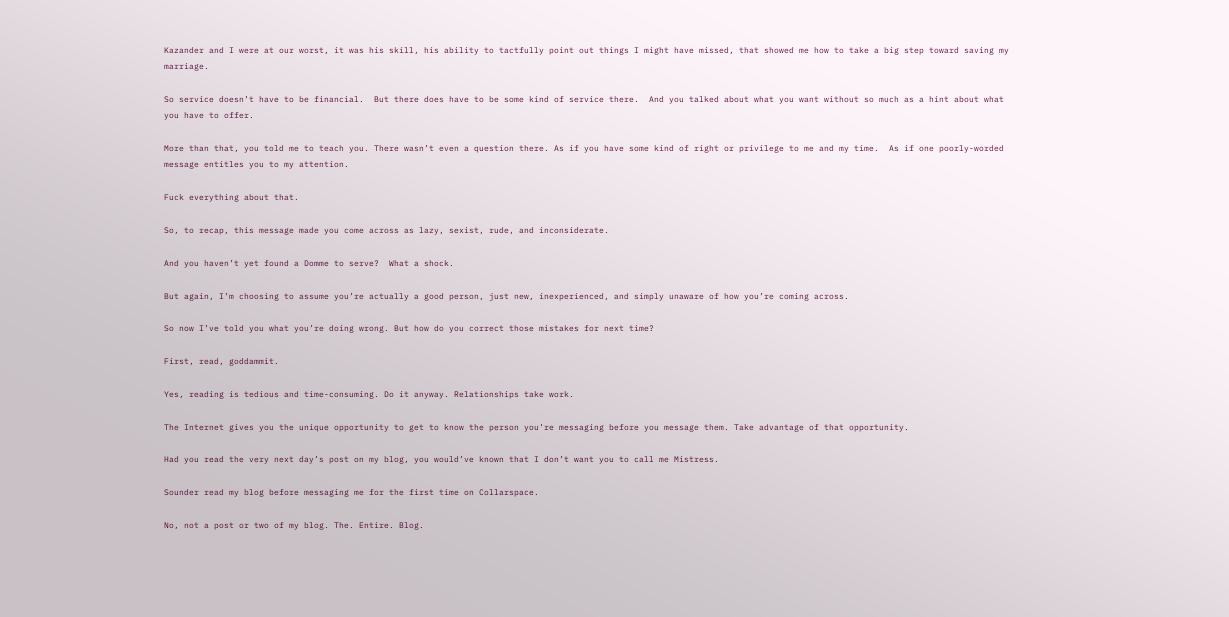Kazander and I were at our worst, it was his skill, his ability to tactfully point out things I might have missed, that showed me how to take a big step toward saving my marriage.

So service doesn’t have to be financial.  But there does have to be some kind of service there.  And you talked about what you want without so much as a hint about what you have to offer.

More than that, you told me to teach you. There wasn’t even a question there. As if you have some kind of right or privilege to me and my time.  As if one poorly-worded message entitles you to my attention.

Fuck everything about that.

So, to recap, this message made you come across as lazy, sexist, rude, and inconsiderate.

And you haven’t yet found a Domme to serve?  What a shock.

But again, I’m choosing to assume you’re actually a good person, just new, inexperienced, and simply unaware of how you’re coming across.

So now I’ve told you what you’re doing wrong. But how do you correct those mistakes for next time?

First, read, goddammit.

Yes, reading is tedious and time-consuming. Do it anyway. Relationships take work.

The Internet gives you the unique opportunity to get to know the person you’re messaging before you message them. Take advantage of that opportunity.

Had you read the very next day’s post on my blog, you would’ve known that I don’t want you to call me Mistress.

Sounder read my blog before messaging me for the first time on Collarspace.

No, not a post or two of my blog. The. Entire. Blog.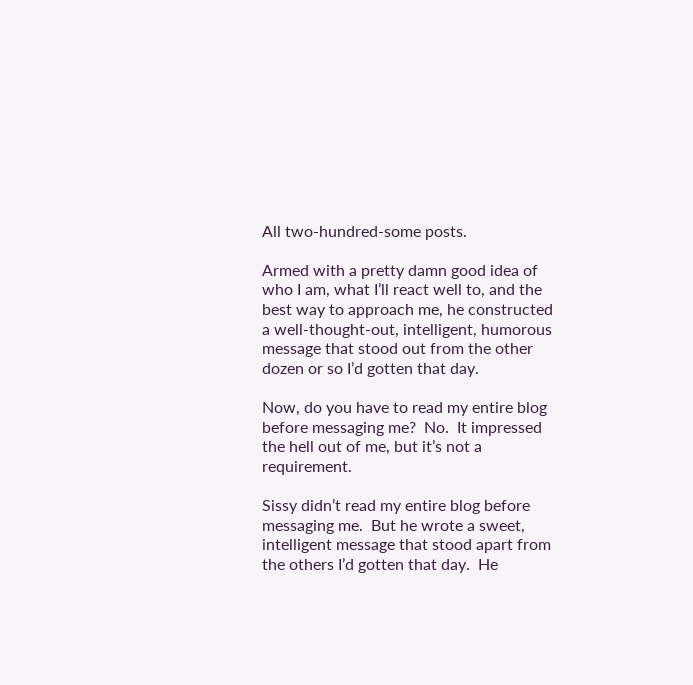All two-hundred-some posts.

Armed with a pretty damn good idea of who I am, what I’ll react well to, and the best way to approach me, he constructed a well-thought-out, intelligent, humorous message that stood out from the other dozen or so I’d gotten that day.

Now, do you have to read my entire blog before messaging me?  No.  It impressed the hell out of me, but it’s not a requirement.

Sissy didn’t read my entire blog before messaging me.  But he wrote a sweet, intelligent message that stood apart from the others I’d gotten that day.  He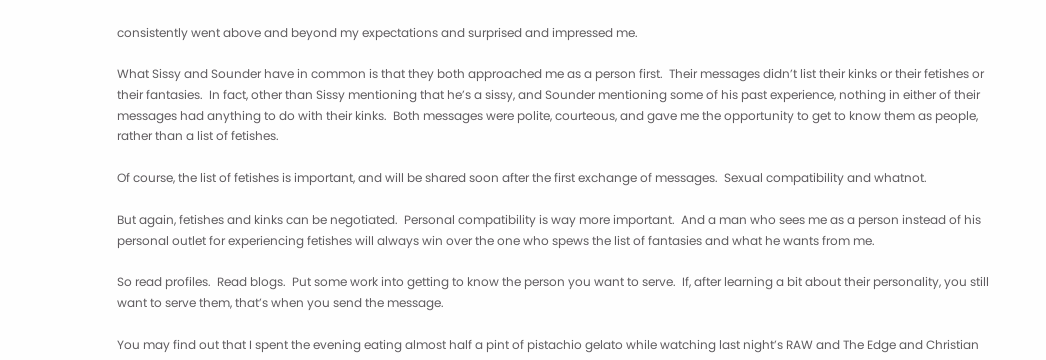consistently went above and beyond my expectations and surprised and impressed me.

What Sissy and Sounder have in common is that they both approached me as a person first.  Their messages didn’t list their kinks or their fetishes or their fantasies.  In fact, other than Sissy mentioning that he’s a sissy, and Sounder mentioning some of his past experience, nothing in either of their messages had anything to do with their kinks.  Both messages were polite, courteous, and gave me the opportunity to get to know them as people, rather than a list of fetishes.

Of course, the list of fetishes is important, and will be shared soon after the first exchange of messages.  Sexual compatibility and whatnot.

But again, fetishes and kinks can be negotiated.  Personal compatibility is way more important.  And a man who sees me as a person instead of his personal outlet for experiencing fetishes will always win over the one who spews the list of fantasies and what he wants from me.

So read profiles.  Read blogs.  Put some work into getting to know the person you want to serve.  If, after learning a bit about their personality, you still want to serve them, that’s when you send the message.

You may find out that I spent the evening eating almost half a pint of pistachio gelato while watching last night’s RAW and The Edge and Christian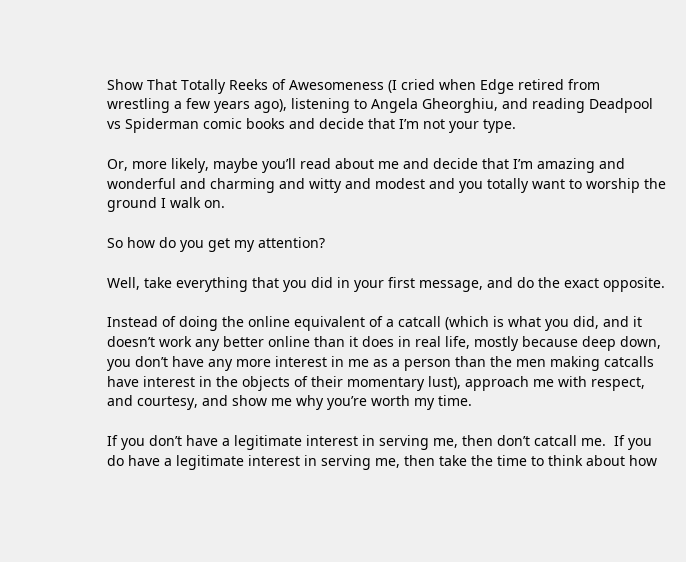Show That Totally Reeks of Awesomeness (I cried when Edge retired from wrestling a few years ago), listening to Angela Gheorghiu, and reading Deadpool vs Spiderman comic books and decide that I’m not your type.

Or, more likely, maybe you’ll read about me and decide that I’m amazing and wonderful and charming and witty and modest and you totally want to worship the ground I walk on.

So how do you get my attention?

Well, take everything that you did in your first message, and do the exact opposite.

Instead of doing the online equivalent of a catcall (which is what you did, and it doesn’t work any better online than it does in real life, mostly because deep down, you don’t have any more interest in me as a person than the men making catcalls have interest in the objects of their momentary lust), approach me with respect, and courtesy, and show me why you’re worth my time.

If you don’t have a legitimate interest in serving me, then don’t catcall me.  If you do have a legitimate interest in serving me, then take the time to think about how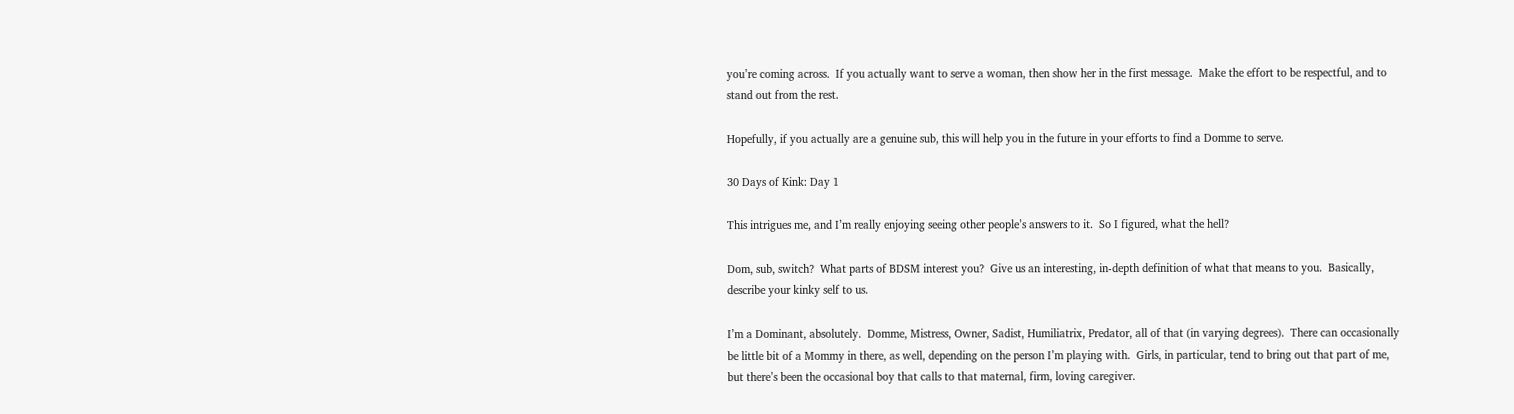you’re coming across.  If you actually want to serve a woman, then show her in the first message.  Make the effort to be respectful, and to stand out from the rest.

Hopefully, if you actually are a genuine sub, this will help you in the future in your efforts to find a Domme to serve.

30 Days of Kink: Day 1

This intrigues me, and I’m really enjoying seeing other people’s answers to it.  So I figured, what the hell?

Dom, sub, switch?  What parts of BDSM interest you?  Give us an interesting, in-depth definition of what that means to you.  Basically, describe your kinky self to us.

I’m a Dominant, absolutely.  Domme, Mistress, Owner, Sadist, Humiliatrix, Predator, all of that (in varying degrees).  There can occasionally be little bit of a Mommy in there, as well, depending on the person I’m playing with.  Girls, in particular, tend to bring out that part of me, but there’s been the occasional boy that calls to that maternal, firm, loving caregiver.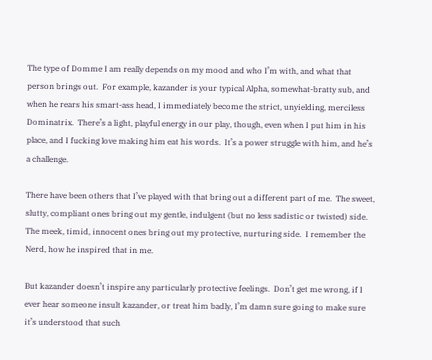The type of Domme I am really depends on my mood and who I’m with, and what that person brings out.  For example, kazander is your typical Alpha, somewhat-bratty sub, and when he rears his smart-ass head, I immediately become the strict, unyielding, merciless Dominatrix.  There’s a light, playful energy in our play, though, even when I put him in his place, and I fucking love making him eat his words.  It’s a power struggle with him, and he’s a challenge.

There have been others that I’ve played with that bring out a different part of me.  The sweet, slutty, compliant ones bring out my gentle, indulgent (but no less sadistic or twisted) side.  The meek, timid, innocent ones bring out my protective, nurturing side.  I remember the Nerd, how he inspired that in me.

But kazander doesn’t inspire any particularly protective feelings.  Don’t get me wrong, if I ever hear someone insult kazander, or treat him badly, I’m damn sure going to make sure it’s understood that such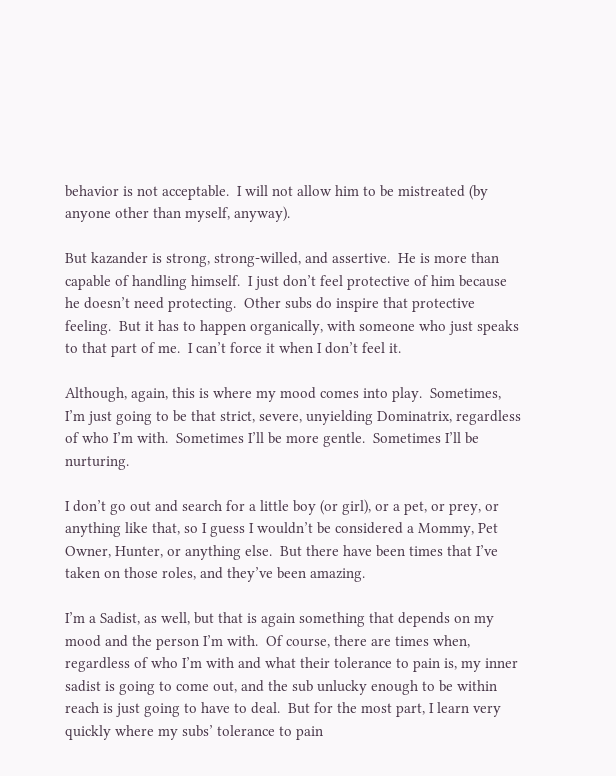behavior is not acceptable.  I will not allow him to be mistreated (by anyone other than myself, anyway).

But kazander is strong, strong-willed, and assertive.  He is more than capable of handling himself.  I just don’t feel protective of him because he doesn’t need protecting.  Other subs do inspire that protective feeling.  But it has to happen organically, with someone who just speaks to that part of me.  I can’t force it when I don’t feel it.

Although, again, this is where my mood comes into play.  Sometimes, I’m just going to be that strict, severe, unyielding Dominatrix, regardless of who I’m with.  Sometimes I’ll be more gentle.  Sometimes I’ll be nurturing.

I don’t go out and search for a little boy (or girl), or a pet, or prey, or anything like that, so I guess I wouldn’t be considered a Mommy, Pet Owner, Hunter, or anything else.  But there have been times that I’ve taken on those roles, and they’ve been amazing.

I’m a Sadist, as well, but that is again something that depends on my mood and the person I’m with.  Of course, there are times when, regardless of who I’m with and what their tolerance to pain is, my inner sadist is going to come out, and the sub unlucky enough to be within reach is just going to have to deal.  But for the most part, I learn very quickly where my subs’ tolerance to pain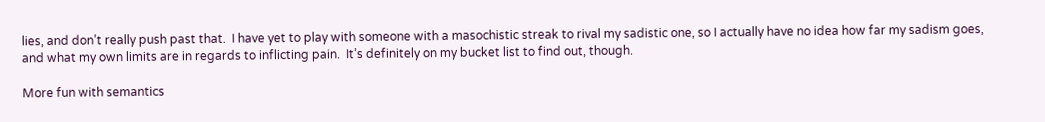lies, and don’t really push past that.  I have yet to play with someone with a masochistic streak to rival my sadistic one, so I actually have no idea how far my sadism goes, and what my own limits are in regards to inflicting pain.  It’s definitely on my bucket list to find out, though.

More fun with semantics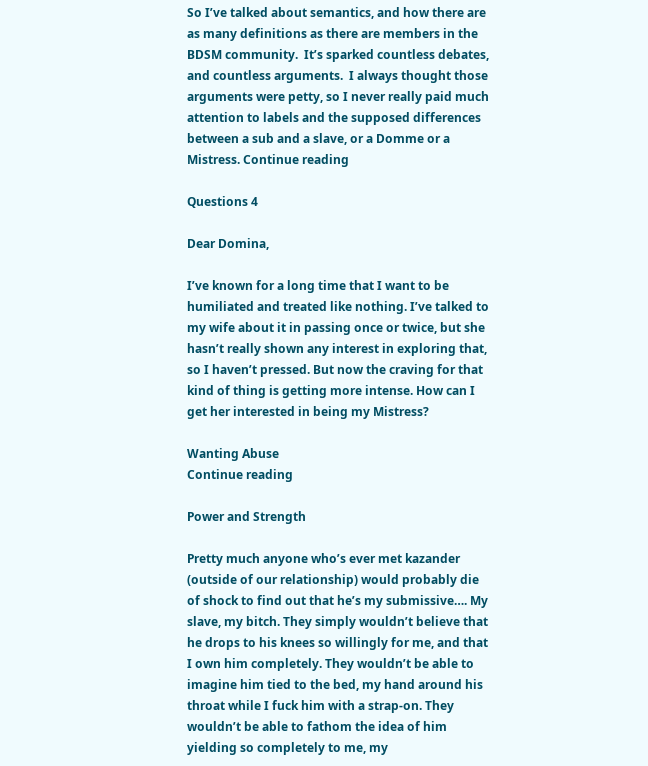So I’ve talked about semantics, and how there are as many definitions as there are members in the BDSM community.  It’s sparked countless debates, and countless arguments.  I always thought those arguments were petty, so I never really paid much attention to labels and the supposed differences between a sub and a slave, or a Domme or a Mistress. Continue reading

Questions 4

Dear Domina,

I’ve known for a long time that I want to be humiliated and treated like nothing. I’ve talked to my wife about it in passing once or twice, but she hasn’t really shown any interest in exploring that, so I haven’t pressed. But now the craving for that kind of thing is getting more intense. How can I get her interested in being my Mistress?

Wanting Abuse
Continue reading

Power and Strength

Pretty much anyone who’s ever met kazander (outside of our relationship) would probably die of shock to find out that he’s my submissive…. My slave, my bitch. They simply wouldn’t believe that he drops to his knees so willingly for me, and that I own him completely. They wouldn’t be able to imagine him tied to the bed, my hand around his throat while I fuck him with a strap-on. They wouldn’t be able to fathom the idea of him yielding so completely to me, my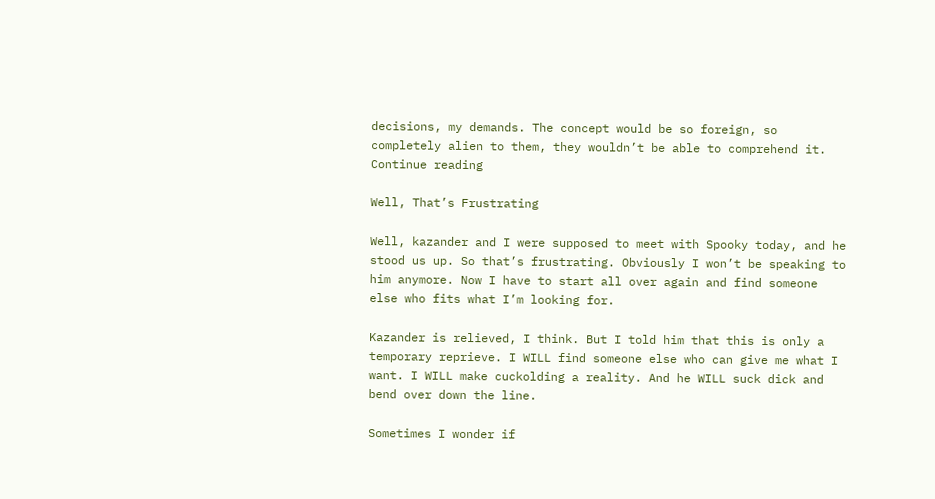decisions, my demands. The concept would be so foreign, so completely alien to them, they wouldn’t be able to comprehend it. Continue reading

Well, That’s Frustrating

Well, kazander and I were supposed to meet with Spooky today, and he stood us up. So that’s frustrating. Obviously I won’t be speaking to him anymore. Now I have to start all over again and find someone else who fits what I’m looking for.

Kazander is relieved, I think. But I told him that this is only a temporary reprieve. I WILL find someone else who can give me what I want. I WILL make cuckolding a reality. And he WILL suck dick and bend over down the line.

Sometimes I wonder if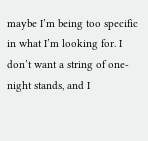maybe I’m being too specific in what I’m looking for. I don’t want a string of one-night stands, and I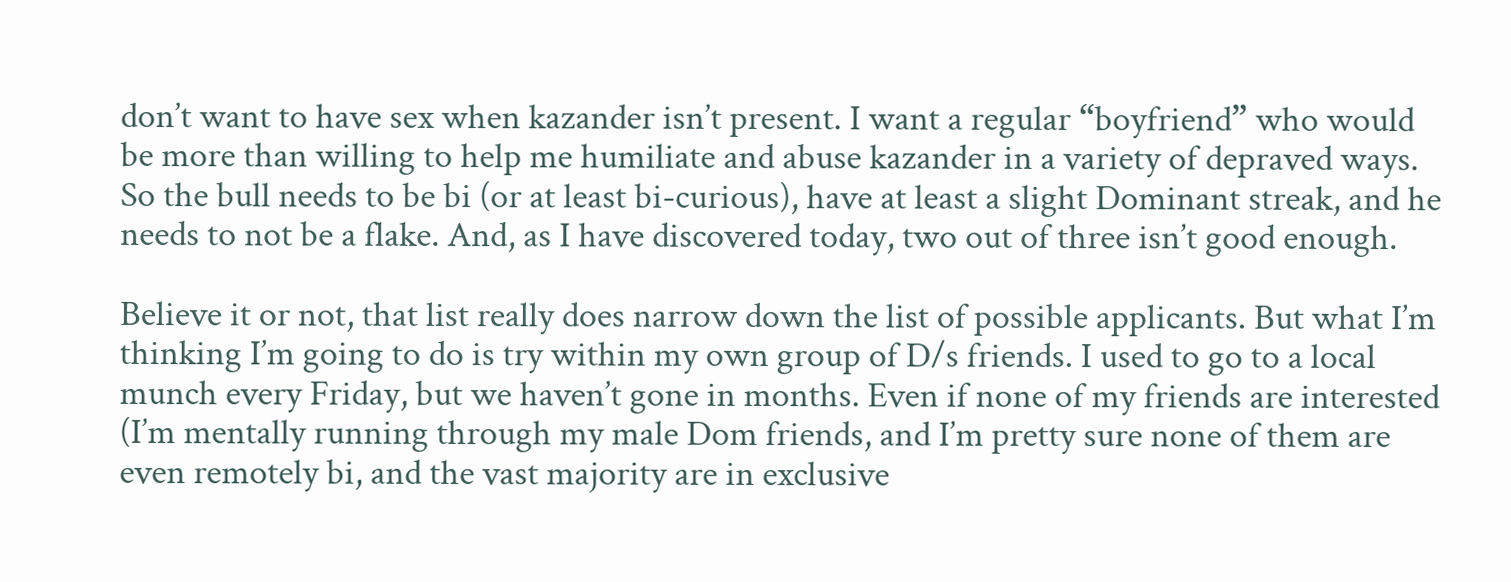don’t want to have sex when kazander isn’t present. I want a regular “boyfriend” who would be more than willing to help me humiliate and abuse kazander in a variety of depraved ways. So the bull needs to be bi (or at least bi-curious), have at least a slight Dominant streak, and he needs to not be a flake. And, as I have discovered today, two out of three isn’t good enough.

Believe it or not, that list really does narrow down the list of possible applicants. But what I’m thinking I’m going to do is try within my own group of D/s friends. I used to go to a local munch every Friday, but we haven’t gone in months. Even if none of my friends are interested (I’m mentally running through my male Dom friends, and I’m pretty sure none of them are even remotely bi, and the vast majority are in exclusive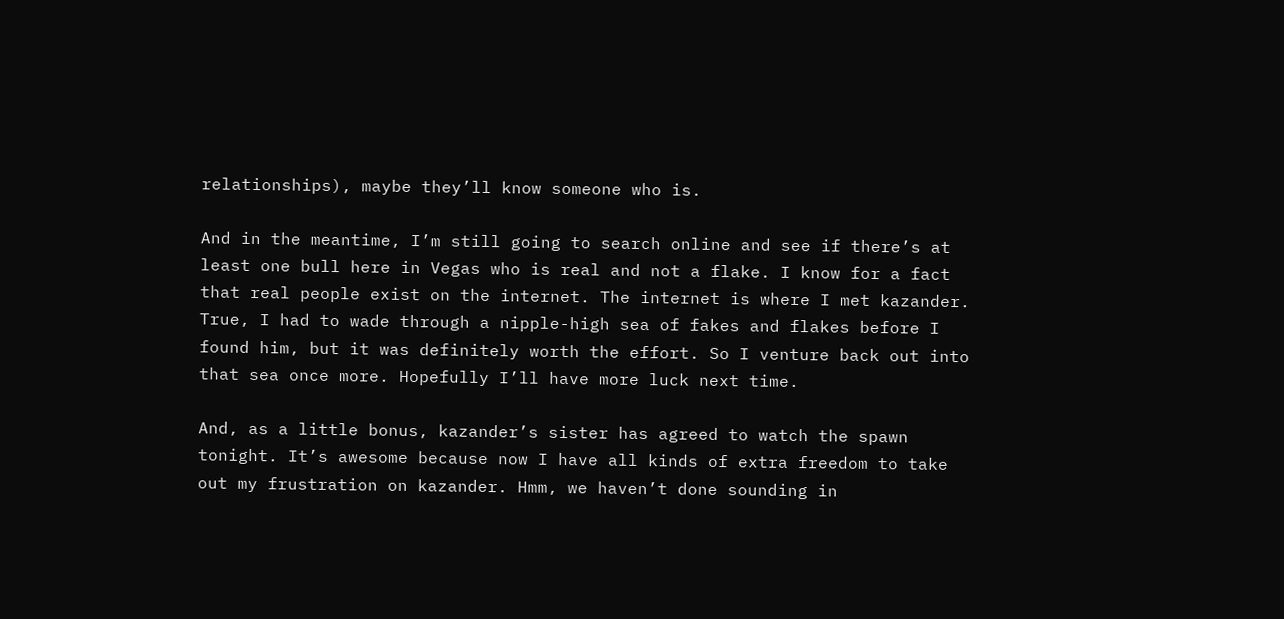relationships), maybe they’ll know someone who is.

And in the meantime, I’m still going to search online and see if there’s at least one bull here in Vegas who is real and not a flake. I know for a fact that real people exist on the internet. The internet is where I met kazander. True, I had to wade through a nipple-high sea of fakes and flakes before I found him, but it was definitely worth the effort. So I venture back out into that sea once more. Hopefully I’ll have more luck next time.

And, as a little bonus, kazander’s sister has agreed to watch the spawn tonight. It’s awesome because now I have all kinds of extra freedom to take out my frustration on kazander. Hmm, we haven’t done sounding in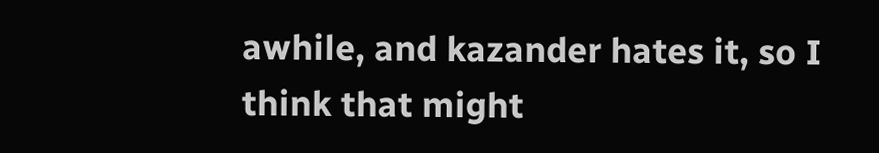awhile, and kazander hates it, so I think that might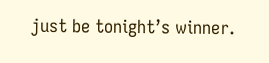just be tonight’s winner.